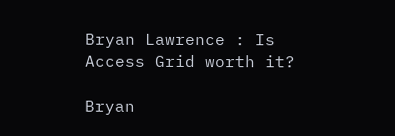Bryan Lawrence : Is Access Grid worth it?

Bryan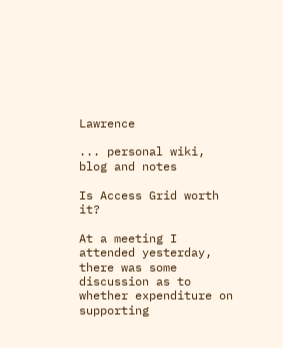Lawrence

... personal wiki, blog and notes

Is Access Grid worth it?

At a meeting I attended yesterday, there was some discussion as to whether expenditure on supporting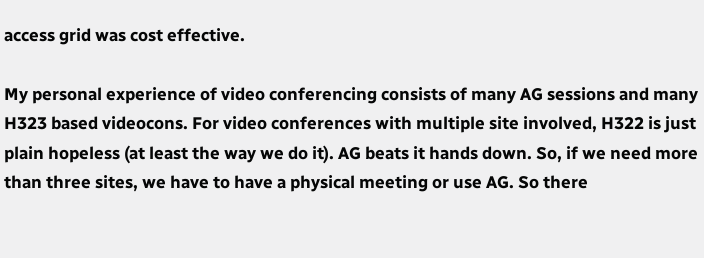access grid was cost effective.

My personal experience of video conferencing consists of many AG sessions and many H323 based videocons. For video conferences with multiple site involved, H322 is just plain hopeless (at least the way we do it). AG beats it hands down. So, if we need more than three sites, we have to have a physical meeting or use AG. So there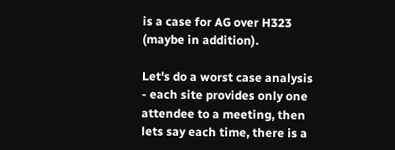is a case for AG over H323 (maybe in addition).

Let's do a worst case analysis - each site provides only one attendee to a meeting, then lets say each time, there is a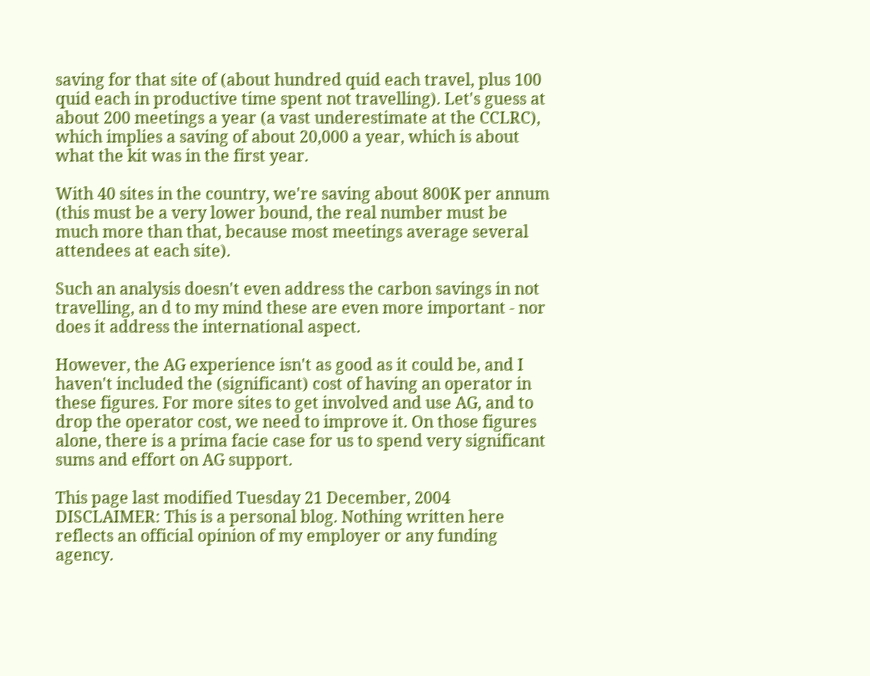saving for that site of (about hundred quid each travel, plus 100 quid each in productive time spent not travelling). Let's guess at about 200 meetings a year (a vast underestimate at the CCLRC), which implies a saving of about 20,000 a year, which is about what the kit was in the first year.

With 40 sites in the country, we're saving about 800K per annum (this must be a very lower bound, the real number must be much more than that, because most meetings average several attendees at each site).

Such an analysis doesn't even address the carbon savings in not travelling, an d to my mind these are even more important - nor does it address the international aspect.

However, the AG experience isn't as good as it could be, and I haven't included the (significant) cost of having an operator in these figures. For more sites to get involved and use AG, and to drop the operator cost, we need to improve it. On those figures alone, there is a prima facie case for us to spend very significant sums and effort on AG support.

This page last modified Tuesday 21 December, 2004
DISCLAIMER: This is a personal blog. Nothing written here reflects an official opinion of my employer or any funding agency.